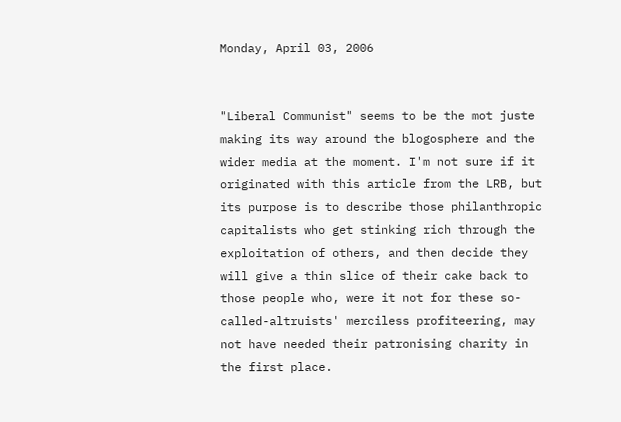Monday, April 03, 2006


"Liberal Communist" seems to be the mot juste making its way around the blogosphere and the wider media at the moment. I'm not sure if it originated with this article from the LRB, but its purpose is to describe those philanthropic capitalists who get stinking rich through the exploitation of others, and then decide they will give a thin slice of their cake back to those people who, were it not for these so-called-altruists' merciless profiteering, may not have needed their patronising charity in the first place.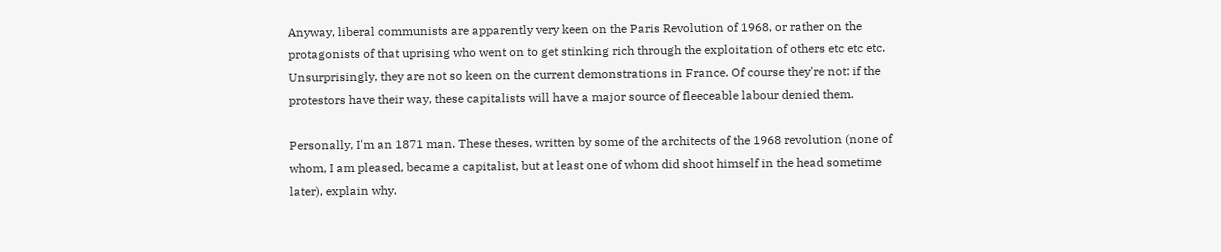Anyway, liberal communists are apparently very keen on the Paris Revolution of 1968, or rather on the protagonists of that uprising who went on to get stinking rich through the exploitation of others etc etc etc. Unsurprisingly, they are not so keen on the current demonstrations in France. Of course they're not: if the protestors have their way, these capitalists will have a major source of fleeceable labour denied them.

Personally, I'm an 1871 man. These theses, written by some of the architects of the 1968 revolution (none of whom, I am pleased, became a capitalist, but at least one of whom did shoot himself in the head sometime later), explain why.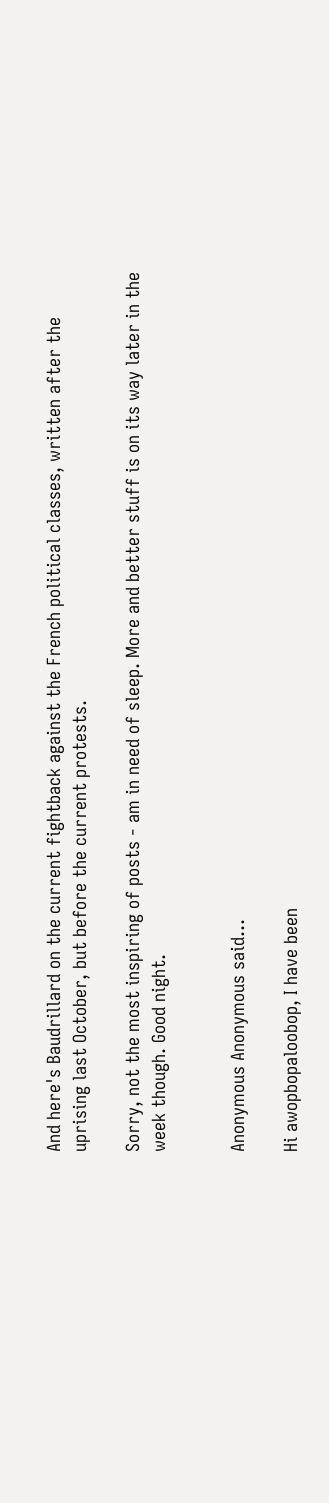And here's Baudrillard on the current fightback against the French political classes, written after the uprising last October, but before the current protests.

Sorry, not the most inspiring of posts - am in need of sleep. More and better stuff is on its way later in the week though. Good night.


Anonymous Anonymous said...

Hi awopbopaloobop, I have been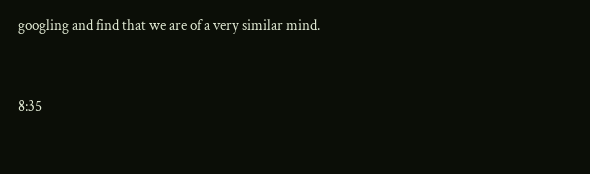googling and find that we are of a very similar mind.


8:35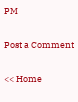PM

Post a Comment

<< Home